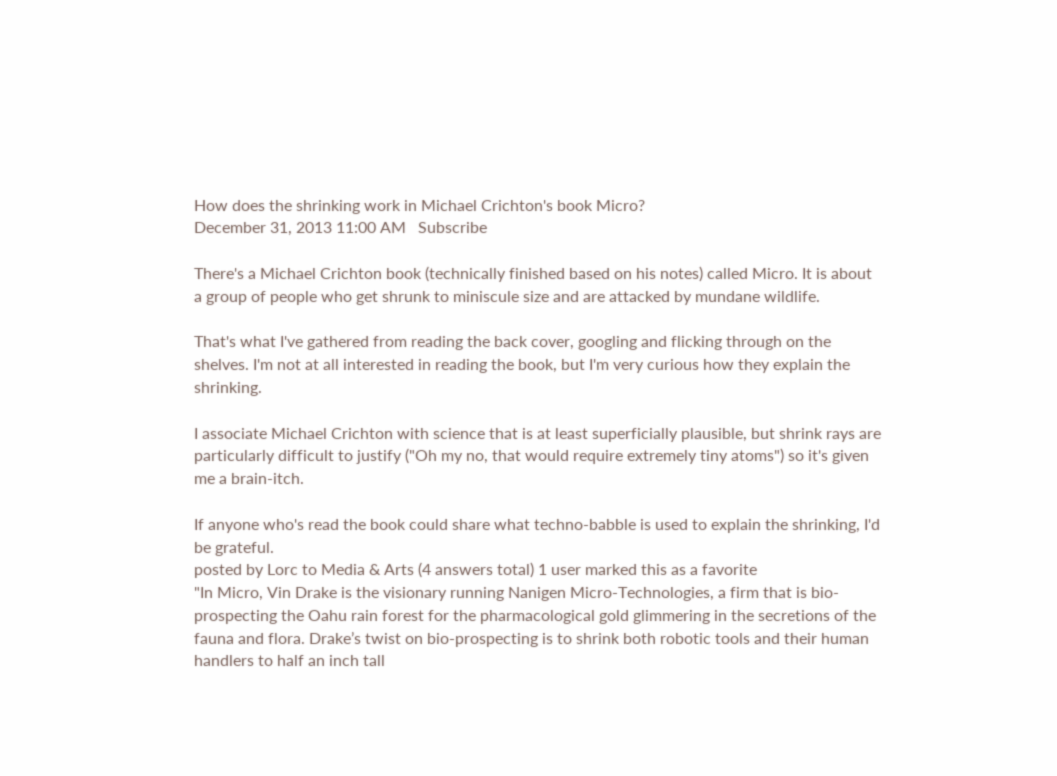How does the shrinking work in Michael Crichton's book Micro?
December 31, 2013 11:00 AM   Subscribe

There's a Michael Crichton book (technically finished based on his notes) called Micro. It is about a group of people who get shrunk to miniscule size and are attacked by mundane wildlife.

That's what I've gathered from reading the back cover, googling and flicking through on the shelves. I'm not at all interested in reading the book, but I'm very curious how they explain the shrinking.

I associate Michael Crichton with science that is at least superficially plausible, but shrink rays are particularly difficult to justify ("Oh my no, that would require extremely tiny atoms") so it's given me a brain-itch.

If anyone who's read the book could share what techno-babble is used to explain the shrinking, I'd be grateful.
posted by Lorc to Media & Arts (4 answers total) 1 user marked this as a favorite
"In Micro, Vin Drake is the visionary running Nanigen Micro-Technologies, a firm that is bio-prospecting the Oahu rain forest for the pharmacological gold glimmering in the secretions of the fauna and flora. Drake’s twist on bio-prospecting is to shrink both robotic tools and their human handlers to half an inch tall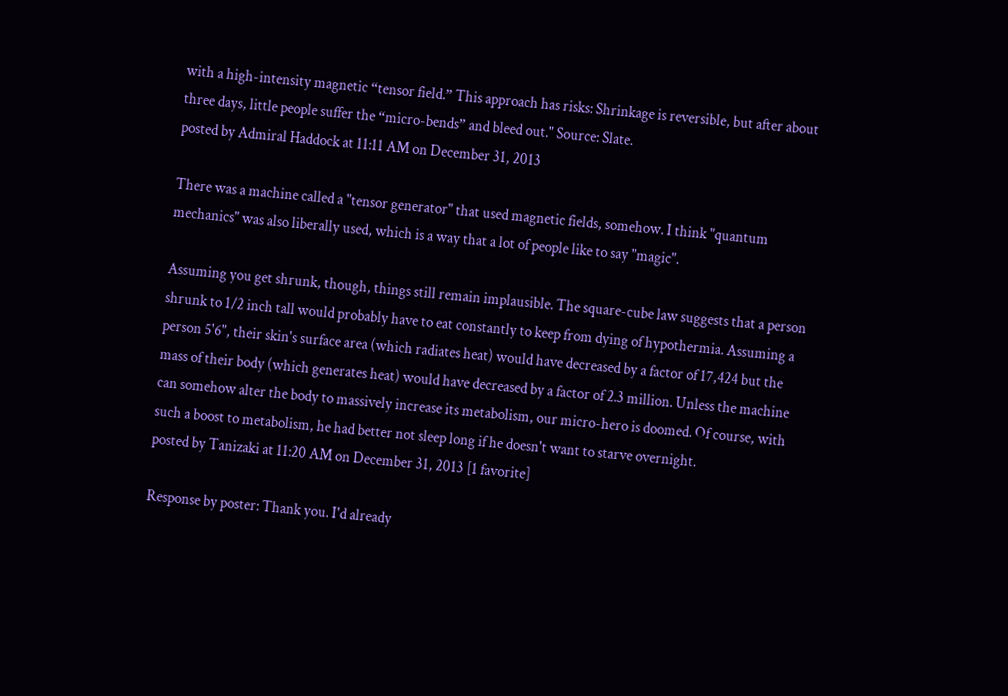with a high-intensity magnetic “tensor field.” This approach has risks: Shrinkage is reversible, but after about three days, little people suffer the “micro-bends” and bleed out." Source: Slate.
posted by Admiral Haddock at 11:11 AM on December 31, 2013

There was a machine called a "tensor generator" that used magnetic fields, somehow. I think "quantum mechanics" was also liberally used, which is a way that a lot of people like to say "magic".

Assuming you get shrunk, though, things still remain implausible. The square-cube law suggests that a person shrunk to 1/2 inch tall would probably have to eat constantly to keep from dying of hypothermia. Assuming a person 5'6", their skin's surface area (which radiates heat) would have decreased by a factor of 17,424 but the mass of their body (which generates heat) would have decreased by a factor of 2.3 million. Unless the machine can somehow alter the body to massively increase its metabolism, our micro-hero is doomed. Of course, with such a boost to metabolism, he had better not sleep long if he doesn't want to starve overnight.
posted by Tanizaki at 11:20 AM on December 31, 2013 [1 favorite]

Response by poster: Thank you. I'd already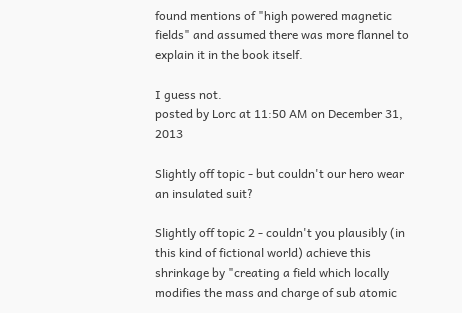found mentions of "high powered magnetic fields" and assumed there was more flannel to explain it in the book itself.

I guess not.
posted by Lorc at 11:50 AM on December 31, 2013

Slightly off topic - but couldn't our hero wear an insulated suit?

Slightly off topic 2 - couldn't you plausibly (in this kind of fictional world) achieve this shrinkage by "creating a field which locally modifies the mass and charge of sub atomic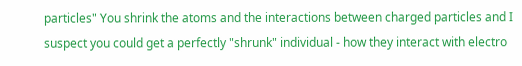particles" You shrink the atoms and the interactions between charged particles and I suspect you could get a perfectly "shrunk" individual - how they interact with electro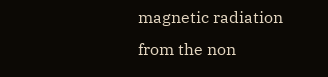magnetic radiation from the non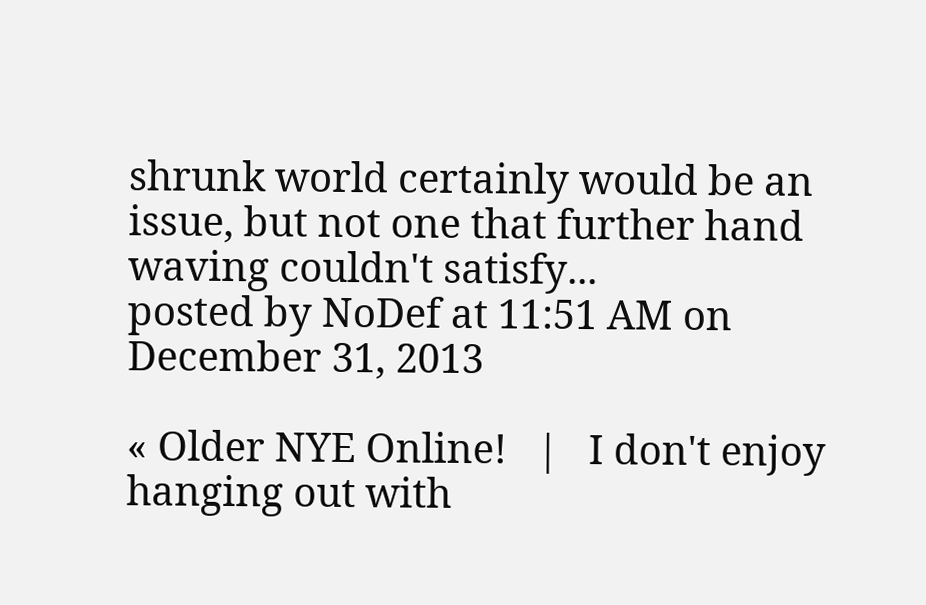shrunk world certainly would be an issue, but not one that further hand waving couldn't satisfy...
posted by NoDef at 11:51 AM on December 31, 2013

« Older NYE Online!   |   I don't enjoy hanging out with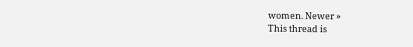women. Newer »
This thread is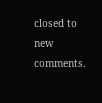closed to new comments.